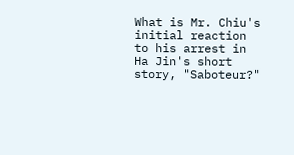What is Mr. Chiu's initial reaction to his arrest in Ha Jin's short story, "Saboteur?"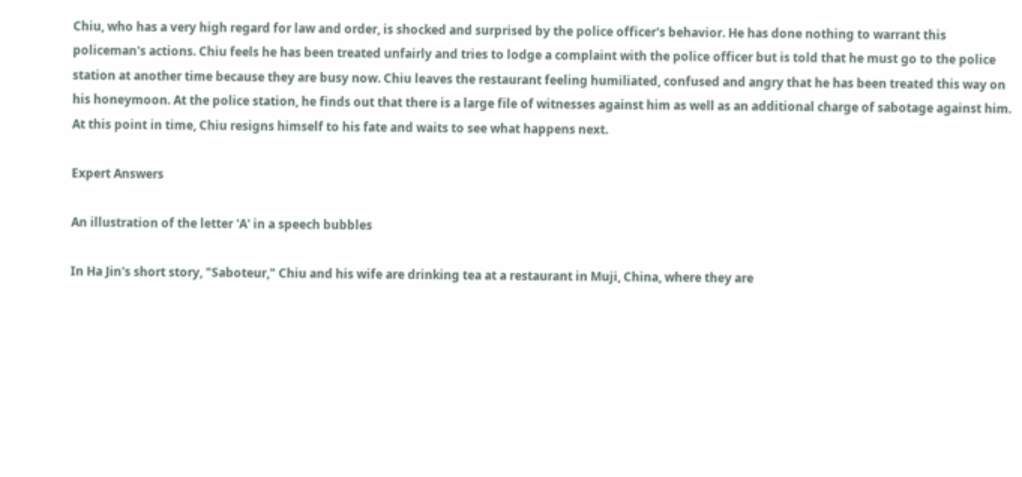Chiu, who has a very high regard for law and order, is shocked and surprised by the police officer's behavior. He has done nothing to warrant this policeman's actions. Chiu feels he has been treated unfairly and tries to lodge a complaint with the police officer but is told that he must go to the police station at another time because they are busy now. Chiu leaves the restaurant feeling humiliated, confused and angry that he has been treated this way on his honeymoon. At the police station, he finds out that there is a large file of witnesses against him as well as an additional charge of sabotage against him. At this point in time, Chiu resigns himself to his fate and waits to see what happens next.

Expert Answers

An illustration of the letter 'A' in a speech bubbles

In Ha Jin's short story, "Saboteur," Chiu and his wife are drinking tea at a restaurant in Muji, China, where they are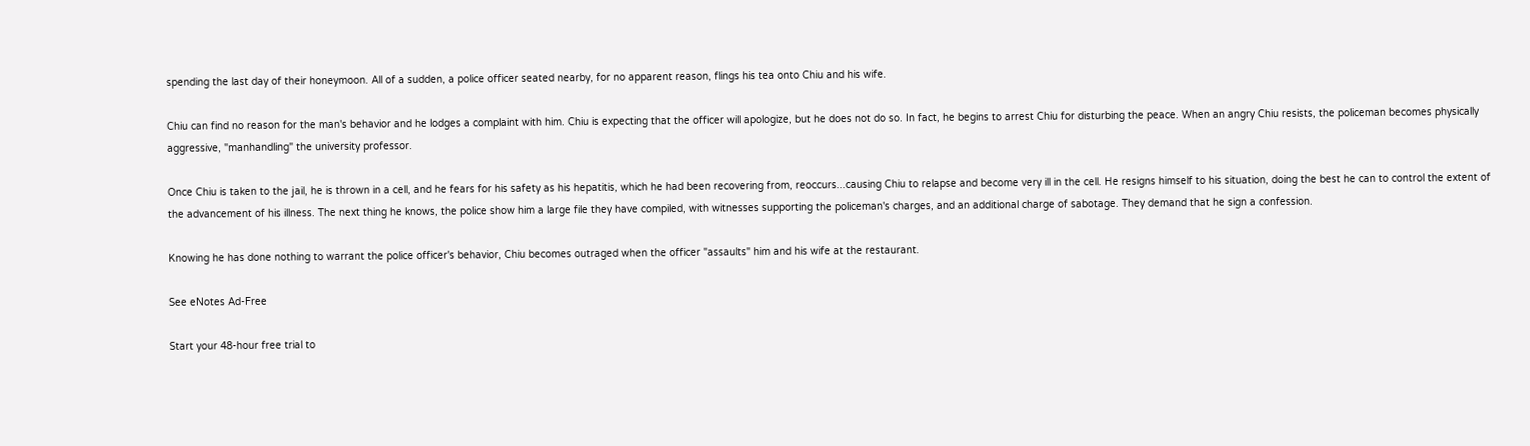spending the last day of their honeymoon. All of a sudden, a police officer seated nearby, for no apparent reason, flings his tea onto Chiu and his wife.

Chiu can find no reason for the man's behavior and he lodges a complaint with him. Chiu is expecting that the officer will apologize, but he does not do so. In fact, he begins to arrest Chiu for disturbing the peace. When an angry Chiu resists, the policeman becomes physically aggressive, "manhandling" the university professor.

Once Chiu is taken to the jail, he is thrown in a cell, and he fears for his safety as his hepatitis, which he had been recovering from, reoccurs...causing Chiu to relapse and become very ill in the cell. He resigns himself to his situation, doing the best he can to control the extent of the advancement of his illness. The next thing he knows, the police show him a large file they have compiled, with witnesses supporting the policeman's charges, and an additional charge of sabotage. They demand that he sign a confession.

Knowing he has done nothing to warrant the police officer's behavior, Chiu becomes outraged when the officer "assaults" him and his wife at the restaurant.

See eNotes Ad-Free

Start your 48-hour free trial to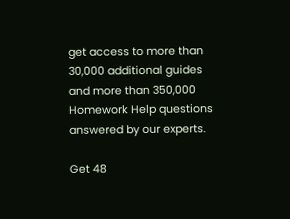get access to more than 30,000 additional guides and more than 350,000 Homework Help questions answered by our experts.

Get 48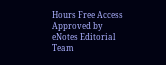Hours Free Access
Approved by eNotes Editorial Team